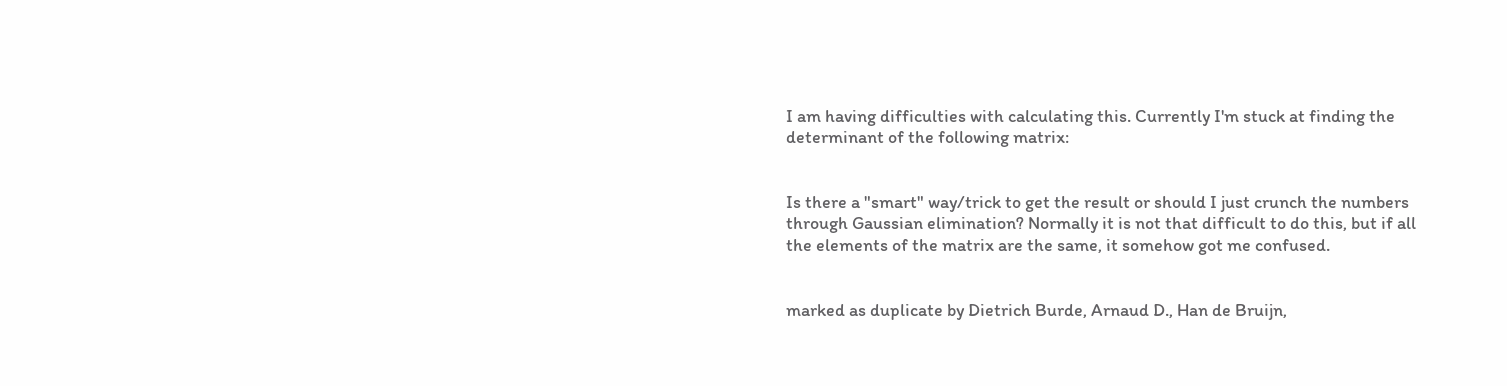I am having difficulties with calculating this. Currently I'm stuck at finding the determinant of the following matrix:


Is there a "smart" way/trick to get the result or should I just crunch the numbers through Gaussian elimination? Normally it is not that difficult to do this, but if all the elements of the matrix are the same, it somehow got me confused.


marked as duplicate by Dietrich Burde, Arnaud D., Han de Bruijn,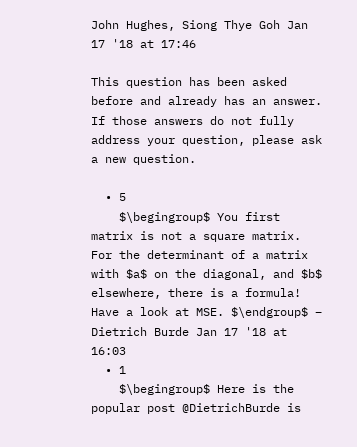John Hughes, Siong Thye Goh Jan 17 '18 at 17:46

This question has been asked before and already has an answer. If those answers do not fully address your question, please ask a new question.

  • 5
    $\begingroup$ You first matrix is not a square matrix. For the determinant of a matrix with $a$ on the diagonal, and $b$ elsewhere, there is a formula! Have a look at MSE. $\endgroup$ – Dietrich Burde Jan 17 '18 at 16:03
  • 1
    $\begingroup$ Here is the popular post @DietrichBurde is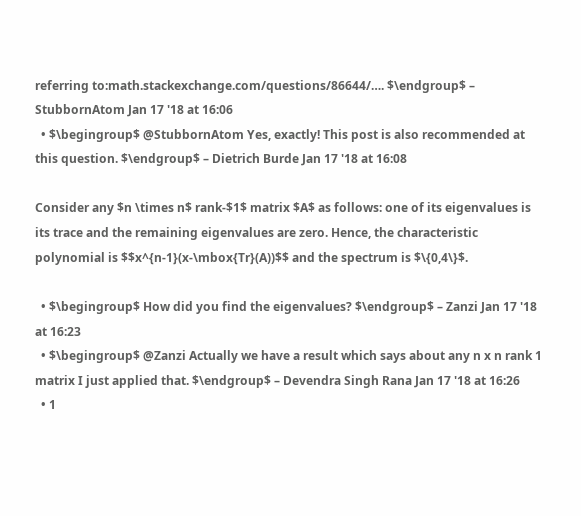referring to:math.stackexchange.com/questions/86644/…. $\endgroup$ – StubbornAtom Jan 17 '18 at 16:06
  • $\begingroup$ @StubbornAtom Yes, exactly! This post is also recommended at this question. $\endgroup$ – Dietrich Burde Jan 17 '18 at 16:08

Consider any $n \times n$ rank-$1$ matrix $A$ as follows: one of its eigenvalues is its trace and the remaining eigenvalues are zero. Hence, the characteristic polynomial is $$x^{n-1}(x-\mbox{Tr}(A))$$ and the spectrum is $\{0,4\}$.

  • $\begingroup$ How did you find the eigenvalues? $\endgroup$ – Zanzi Jan 17 '18 at 16:23
  • $\begingroup$ @Zanzi Actually we have a result which says about any n x n rank 1 matrix I just applied that. $\endgroup$ – Devendra Singh Rana Jan 17 '18 at 16:26
  • 1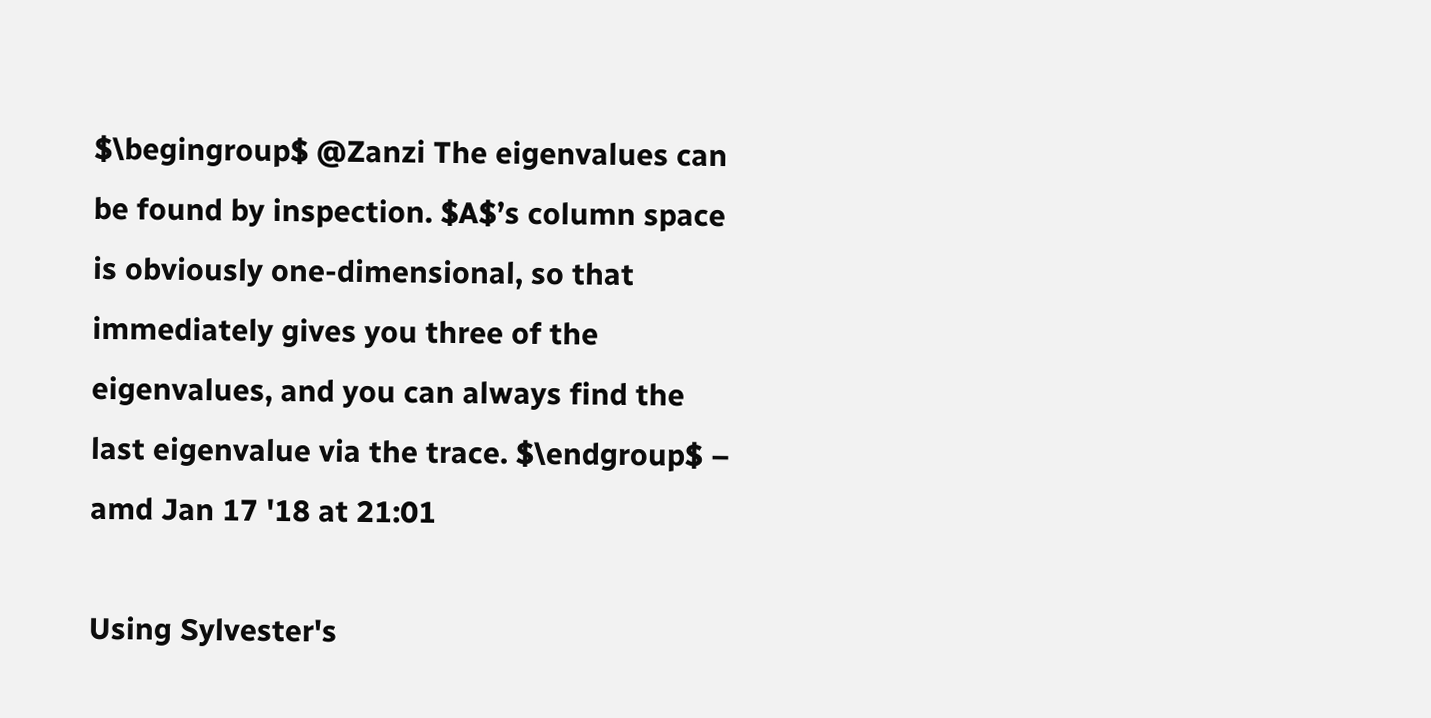$\begingroup$ @Zanzi The eigenvalues can be found by inspection. $A$’s column space is obviously one-dimensional, so that immediately gives you three of the eigenvalues, and you can always find the last eigenvalue via the trace. $\endgroup$ – amd Jan 17 '18 at 21:01

Using Sylvester's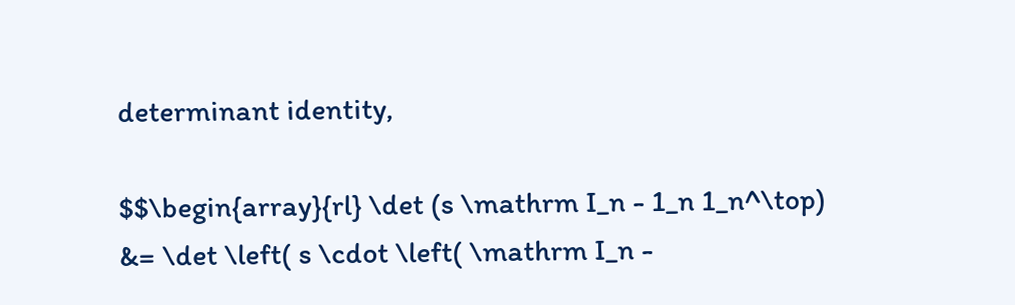determinant identity,

$$\begin{array}{rl} \det (s \mathrm I_n - 1_n 1_n^\top) &= \det \left( s \cdot \left( \mathrm I_n -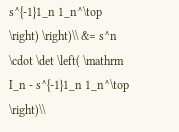s^{-1}1_n 1_n^\top \right) \right)\\ &= s^n \cdot \det \left( \mathrm I_n - s^{-1}1_n 1_n^\top \right)\\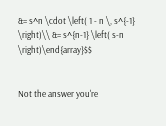&= s^n \cdot \left( 1 - n \, s^{-1} \right)\\ &= s^{n-1} \left( s-n \right)\end{array}$$


Not the answer you're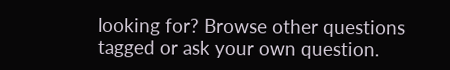looking for? Browse other questions tagged or ask your own question.